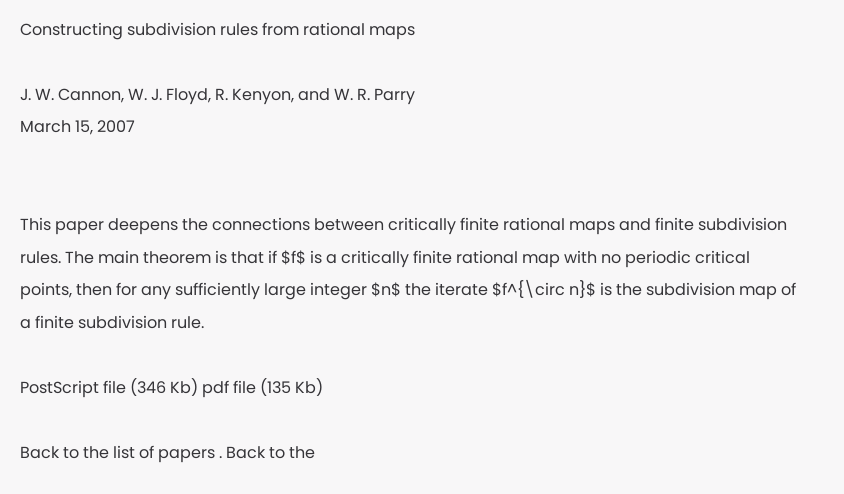Constructing subdivision rules from rational maps

J. W. Cannon, W. J. Floyd, R. Kenyon, and W. R. Parry
March 15, 2007


This paper deepens the connections between critically finite rational maps and finite subdivision rules. The main theorem is that if $f$ is a critically finite rational map with no periodic critical points, then for any sufficiently large integer $n$ the iterate $f^{\circ n}$ is the subdivision map of a finite subdivision rule.

PostScript file (346 Kb) pdf file (135 Kb)

Back to the list of papers . Back to the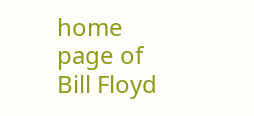home page of Bill Floyd